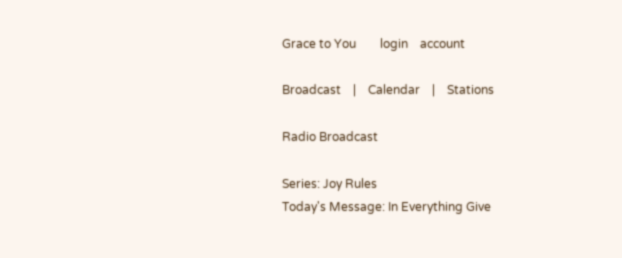Grace to You        login    account

Broadcast    |    Calendar    |    Stations

Radio Broadcast

Series: Joy Rules
Today's Message: In Everything Give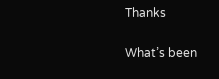Thanks

What’s been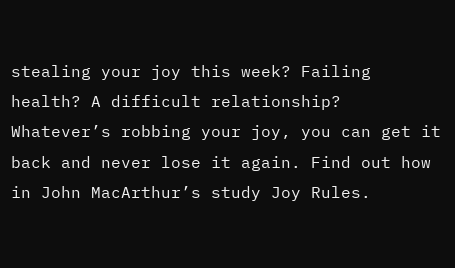stealing your joy this week? Failing health? A difficult relationship? Whatever’s robbing your joy, you can get it back and never lose it again. Find out how in John MacArthur’s study Joy Rules.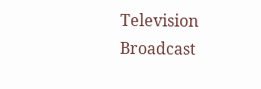Television Broadcast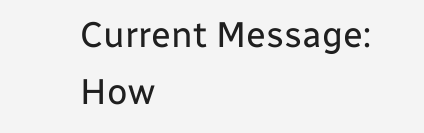Current Message: How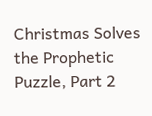Christmas Solves the Prophetic Puzzle, Part 2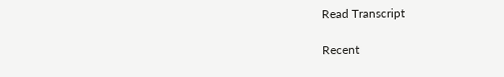Read Transcript

Recent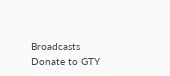Broadcasts
Donate to GTY